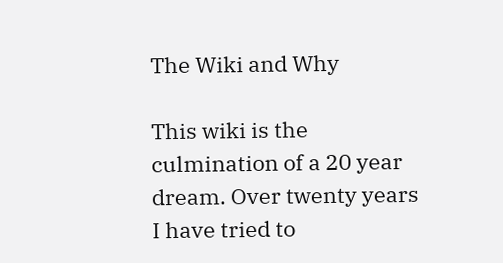The Wiki and Why

This wiki is the culmination of a 20 year dream. Over twenty years I have tried to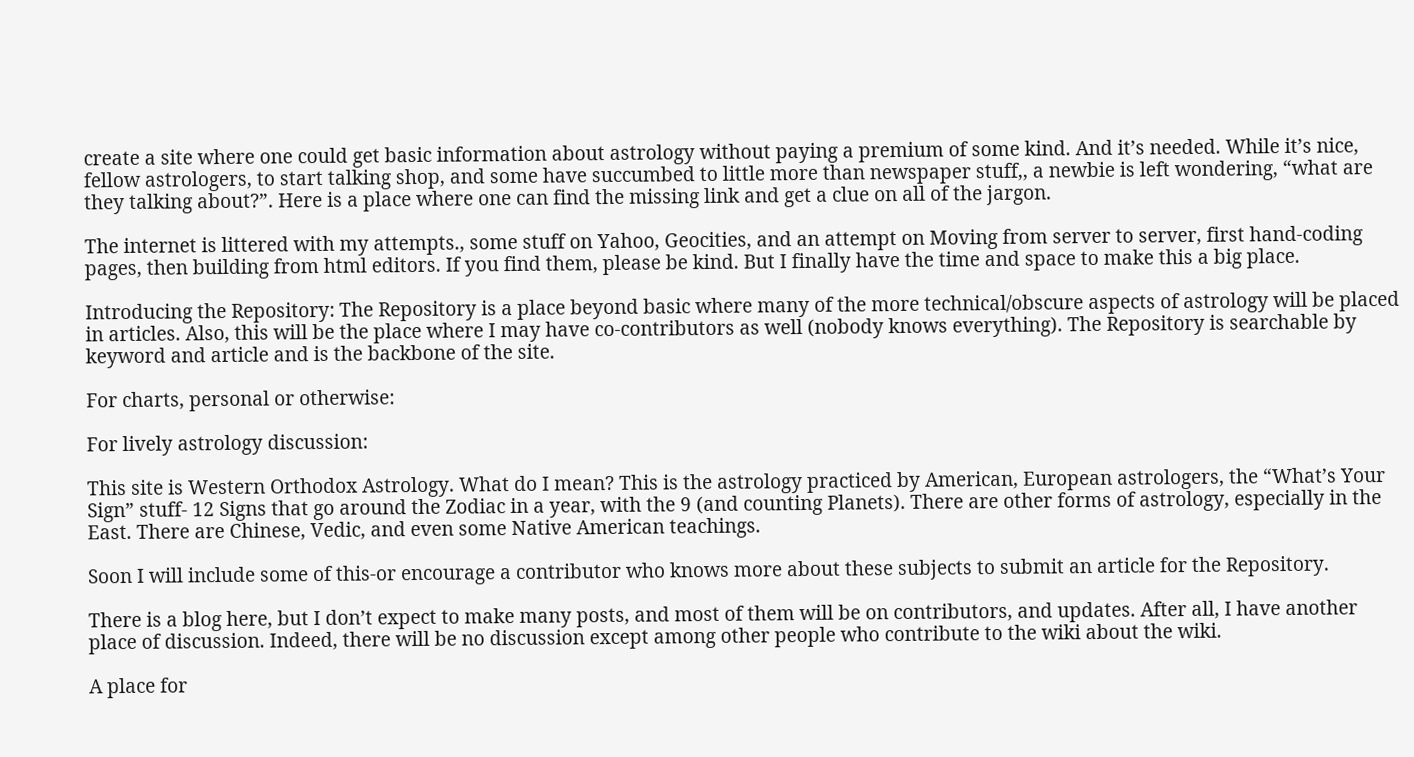create a site where one could get basic information about astrology without paying a premium of some kind. And it’s needed. While it’s nice, fellow astrologers, to start talking shop, and some have succumbed to little more than newspaper stuff,, a newbie is left wondering, “what are they talking about?”. Here is a place where one can find the missing link and get a clue on all of the jargon.

The internet is littered with my attempts., some stuff on Yahoo, Geocities, and an attempt on Moving from server to server, first hand-coding pages, then building from html editors. If you find them, please be kind. But I finally have the time and space to make this a big place.

Introducing the Repository: The Repository is a place beyond basic where many of the more technical/obscure aspects of astrology will be placed in articles. Also, this will be the place where I may have co-contributors as well (nobody knows everything). The Repository is searchable by keyword and article and is the backbone of the site.

For charts, personal or otherwise:

For lively astrology discussion:

This site is Western Orthodox Astrology. What do I mean? This is the astrology practiced by American, European astrologers, the “What’s Your Sign” stuff- 12 Signs that go around the Zodiac in a year, with the 9 (and counting Planets). There are other forms of astrology, especially in the East. There are Chinese, Vedic, and even some Native American teachings.

Soon I will include some of this-or encourage a contributor who knows more about these subjects to submit an article for the Repository.

There is a blog here, but I don’t expect to make many posts, and most of them will be on contributors, and updates. After all, I have another place of discussion. Indeed, there will be no discussion except among other people who contribute to the wiki about the wiki.

A place for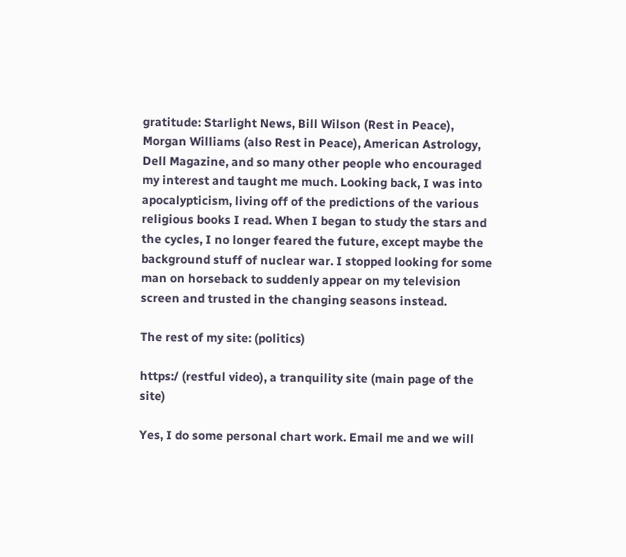gratitude: Starlight News, Bill Wilson (Rest in Peace), Morgan Williams (also Rest in Peace), American Astrology, Dell Magazine, and so many other people who encouraged my interest and taught me much. Looking back, I was into apocalypticism, living off of the predictions of the various religious books I read. When I began to study the stars and the cycles, I no longer feared the future, except maybe the background stuff of nuclear war. I stopped looking for some man on horseback to suddenly appear on my television screen and trusted in the changing seasons instead.

The rest of my site: (politics)

https:/ (restful video), a tranquility site (main page of the site)

Yes, I do some personal chart work. Email me and we will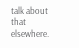talk about that elsewhere.